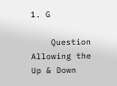1. G

    Question Allowing the Up & Down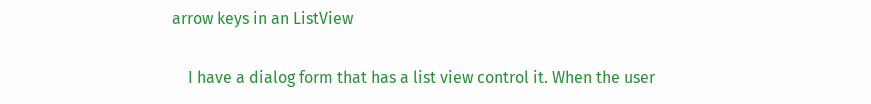arrow keys in an ListView

    I have a dialog form that has a list view control it. When the user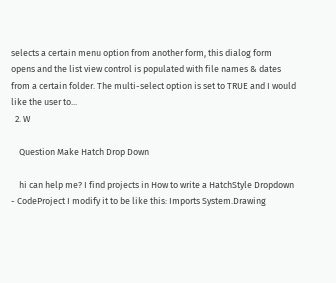selects a certain menu option from another form, this dialog form opens and the list view control is populated with file names & dates from a certain folder. The multi-select option is set to TRUE and I would like the user to...
  2. W

    Question Make Hatch Drop Down

    hi can help me? I find projects in How to write a HatchStyle Dropdown - CodeProject I modify it to be like this: Imports System.Drawing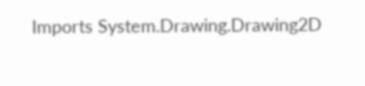Imports System.Drawing.Drawing2D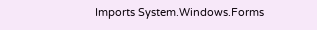Imports System.Windows.Forms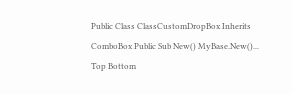Public Class ClassCustomDropBox Inherits ComboBox Public Sub New() MyBase.New()...
Top Bottom